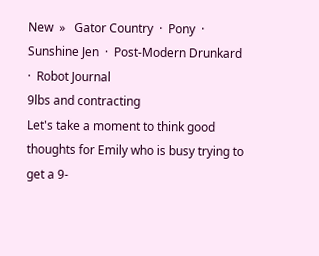New  »   Gator Country  ·  Pony  ·  Sunshine Jen  ·  Post-Modern Drunkard  ·  Robot Journal
9lbs and contracting
Let's take a moment to think good thoughts for Emily who is busy trying to get a 9-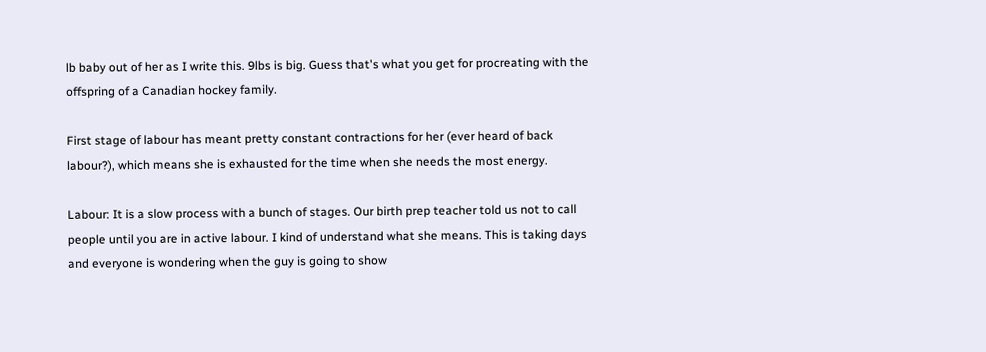lb baby out of her as I write this. 9lbs is big. Guess that's what you get for procreating with the offspring of a Canadian hockey family.

First stage of labour has meant pretty constant contractions for her (ever heard of back labour?), which means she is exhausted for the time when she needs the most energy.

Labour: It is a slow process with a bunch of stages. Our birth prep teacher told us not to call people until you are in active labour. I kind of understand what she means. This is taking days and everyone is wondering when the guy is going to show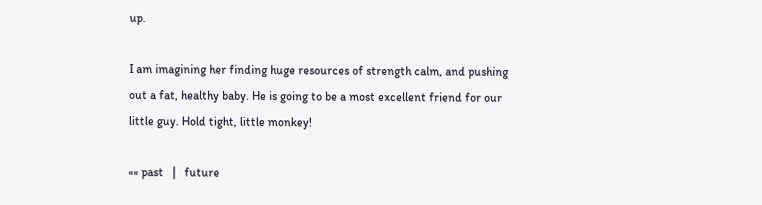up.

I am imagining her finding huge resources of strength calm, and pushing out a fat, healthy baby. He is going to be a most excellent friend for our little guy. Hold tight, little monkey!

«« past   |   future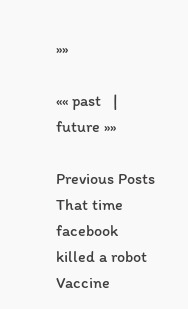»»

«« past   |   future »»

Previous Posts
That time facebook killed a robot
Vaccine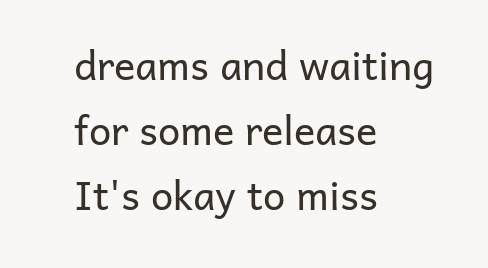dreams and waiting for some release
It's okay to miss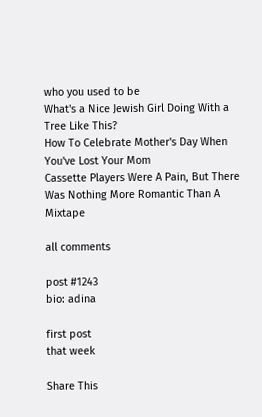who you used to be
What's a Nice Jewish Girl Doing With a Tree Like This?
How To Celebrate Mother's Day When You've Lost Your Mom
Cassette Players Were A Pain, But There Was Nothing More Romantic Than A Mixtape

all comments

post #1243
bio: adina

first post
that week

Share This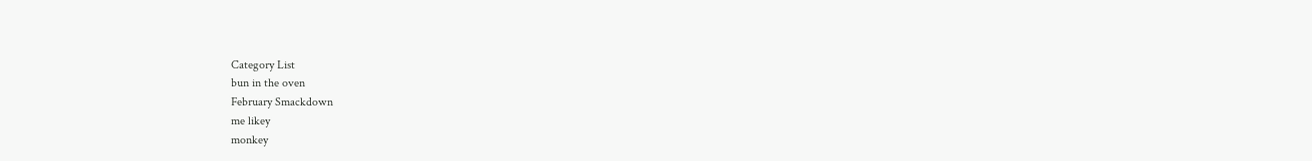Category List
bun in the oven
February Smackdown
me likey
monkey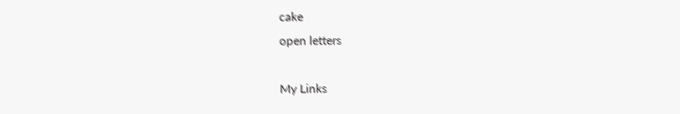cake
open letters

My Links